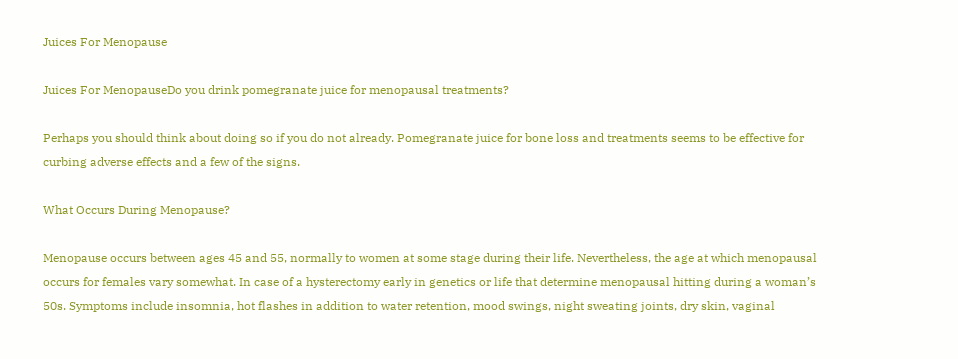Juices For Menopause

Juices For MenopauseDo you drink pomegranate juice for menopausal treatments?

Perhaps you should think about doing so if you do not already. Pomegranate juice for bone loss and treatments seems to be effective for curbing adverse effects and a few of the signs.

What Occurs During Menopause?

Menopause occurs between ages 45 and 55, normally to women at some stage during their life. Nevertheless, the age at which menopausal occurs for females vary somewhat. In case of a hysterectomy early in genetics or life that determine menopausal hitting during a woman’s 50s. Symptoms include insomnia, hot flashes in addition to water retention, mood swings, night sweating joints, dry skin, vaginal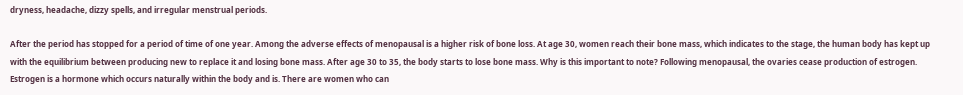dryness, headache, dizzy spells, and irregular menstrual periods.

After the period has stopped for a period of time of one year. Among the adverse effects of menopausal is a higher risk of bone loss. At age 30, women reach their bone mass, which indicates to the stage, the human body has kept up with the equilibrium between producing new to replace it and losing bone mass. After age 30 to 35, the body starts to lose bone mass. Why is this important to note? Following menopausal, the ovaries cease production of estrogen. Estrogen is a hormone which occurs naturally within the body and is. There are women who can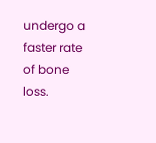undergo a faster rate of bone loss.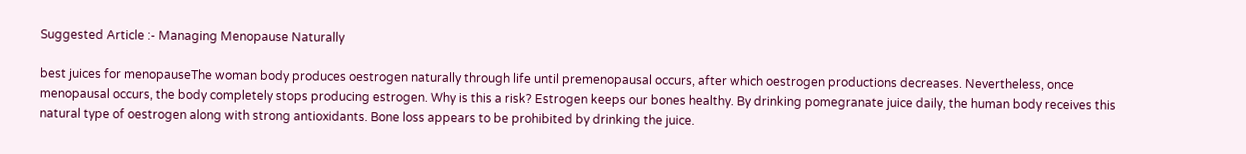Suggested Article :- Managing Menopause Naturally

best juices for menopauseThe woman body produces oestrogen naturally through life until premenopausal occurs, after which oestrogen productions decreases. Nevertheless, once menopausal occurs, the body completely stops producing estrogen. Why is this a risk? Estrogen keeps our bones healthy. By drinking pomegranate juice daily, the human body receives this natural type of oestrogen along with strong antioxidants. Bone loss appears to be prohibited by drinking the juice.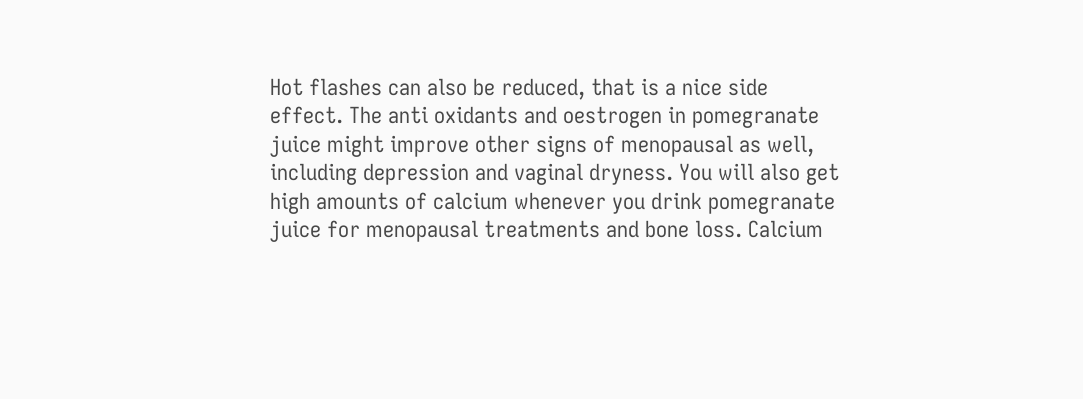Hot flashes can also be reduced, that is a nice side effect. The anti oxidants and oestrogen in pomegranate juice might improve other signs of menopausal as well, including depression and vaginal dryness. You will also get high amounts of calcium whenever you drink pomegranate juice for menopausal treatments and bone loss. Calcium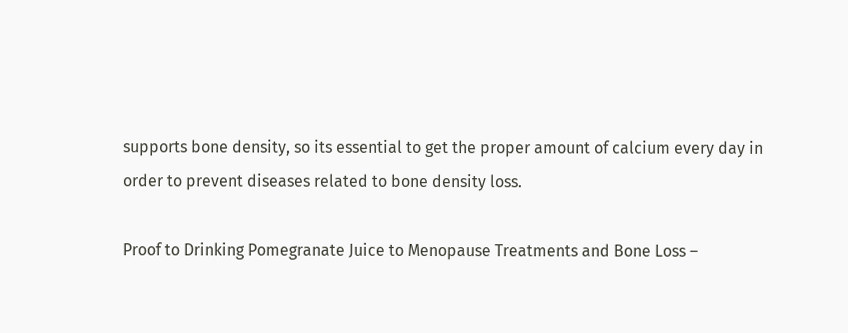supports bone density, so its essential to get the proper amount of calcium every day in order to prevent diseases related to bone density loss.

Proof to Drinking Pomegranate Juice to Menopause Treatments and Bone Loss –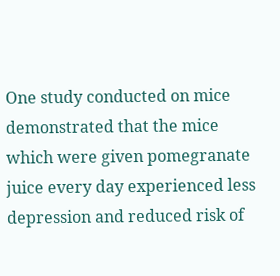One study conducted on mice demonstrated that the mice which were given pomegranate juice every day experienced less depression and reduced risk of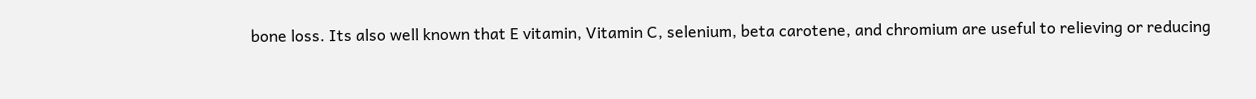bone loss. Its also well known that E vitamin, Vitamin C, selenium, beta carotene, and chromium are useful to relieving or reducing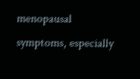menopausal symptoms, especially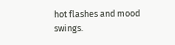hot flashes and mood swings.